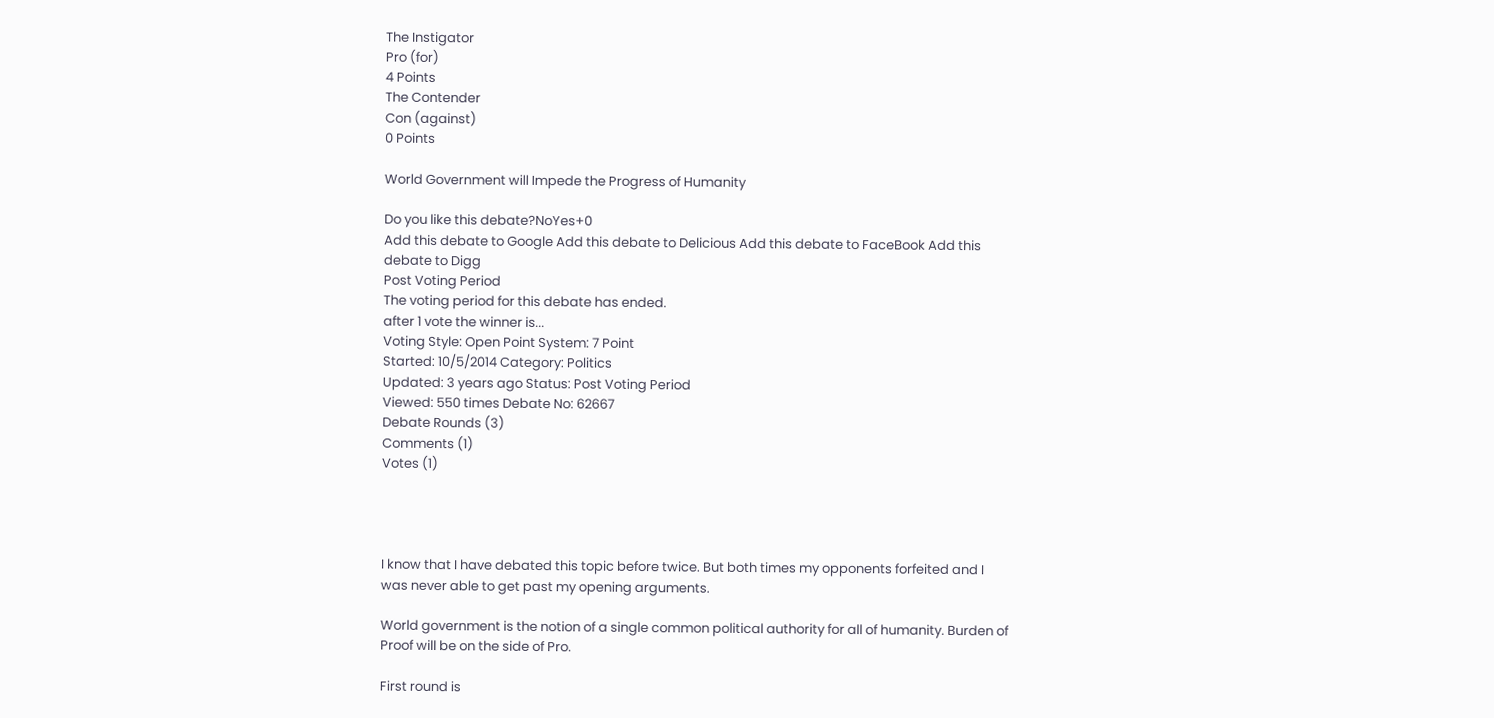The Instigator
Pro (for)
4 Points
The Contender
Con (against)
0 Points

World Government will Impede the Progress of Humanity

Do you like this debate?NoYes+0
Add this debate to Google Add this debate to Delicious Add this debate to FaceBook Add this debate to Digg
Post Voting Period
The voting period for this debate has ended.
after 1 vote the winner is...
Voting Style: Open Point System: 7 Point
Started: 10/5/2014 Category: Politics
Updated: 3 years ago Status: Post Voting Period
Viewed: 550 times Debate No: 62667
Debate Rounds (3)
Comments (1)
Votes (1)




I know that I have debated this topic before twice. But both times my opponents forfeited and I was never able to get past my opening arguments.

World government is the notion of a single common political authority for all of humanity. Burden of Proof will be on the side of Pro.

First round is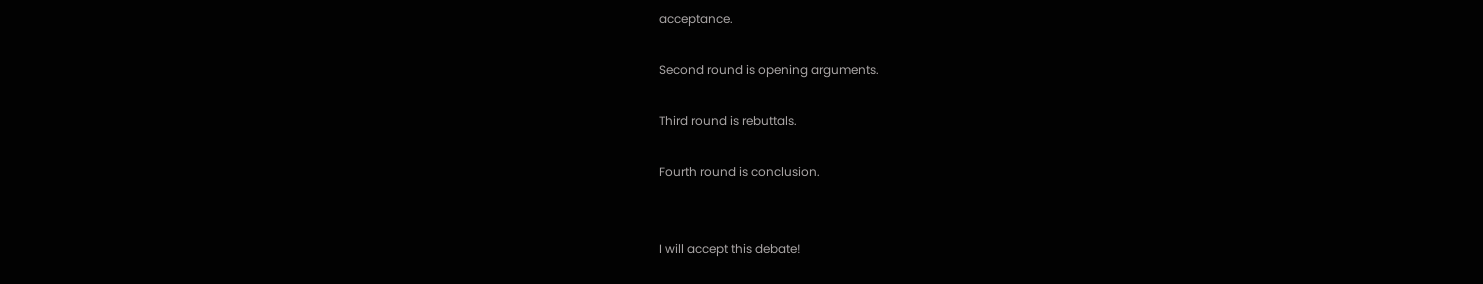acceptance.

Second round is opening arguments.

Third round is rebuttals.

Fourth round is conclusion.


I will accept this debate!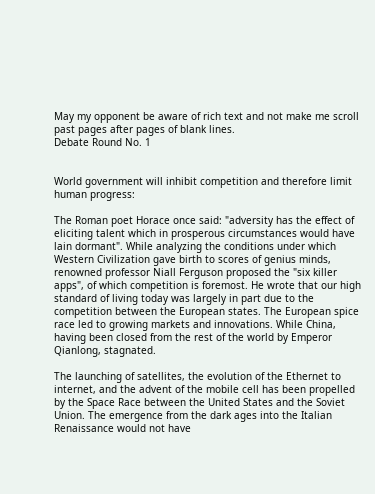May my opponent be aware of rich text and not make me scroll past pages after pages of blank lines.
Debate Round No. 1


World government will inhibit competition and therefore limit human progress:

The Roman poet Horace once said: "adversity has the effect of eliciting talent which in prosperous circumstances would have lain dormant". While analyzing the conditions under which Western Civilization gave birth to scores of genius minds, renowned professor Niall Ferguson proposed the "six killer apps", of which competition is foremost. He wrote that our high standard of living today was largely in part due to the competition between the European states. The European spice race led to growing markets and innovations. While China, having been closed from the rest of the world by Emperor Qianlong, stagnated.

The launching of satellites, the evolution of the Ethernet to internet, and the advent of the mobile cell has been propelled by the Space Race between the United States and the Soviet Union. The emergence from the dark ages into the Italian Renaissance would not have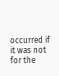occurred if it was not for the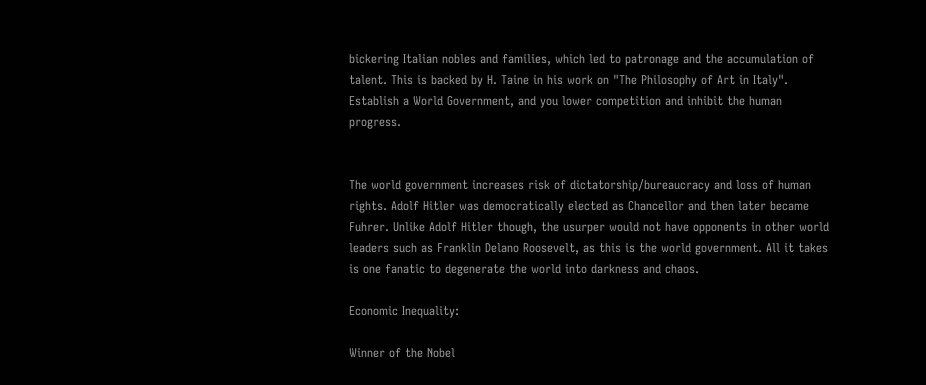bickering Italian nobles and families, which led to patronage and the accumulation of talent. This is backed by H. Taine in his work on "The Philosophy of Art in Italy". Establish a World Government, and you lower competition and inhibit the human progress.


The world government increases risk of dictatorship/bureaucracy and loss of human rights. Adolf Hitler was democratically elected as Chancellor and then later became Fuhrer. Unlike Adolf Hitler though, the usurper would not have opponents in other world leaders such as Franklin Delano Roosevelt, as this is the world government. All it takes is one fanatic to degenerate the world into darkness and chaos.

Economic Inequality:

Winner of the Nobel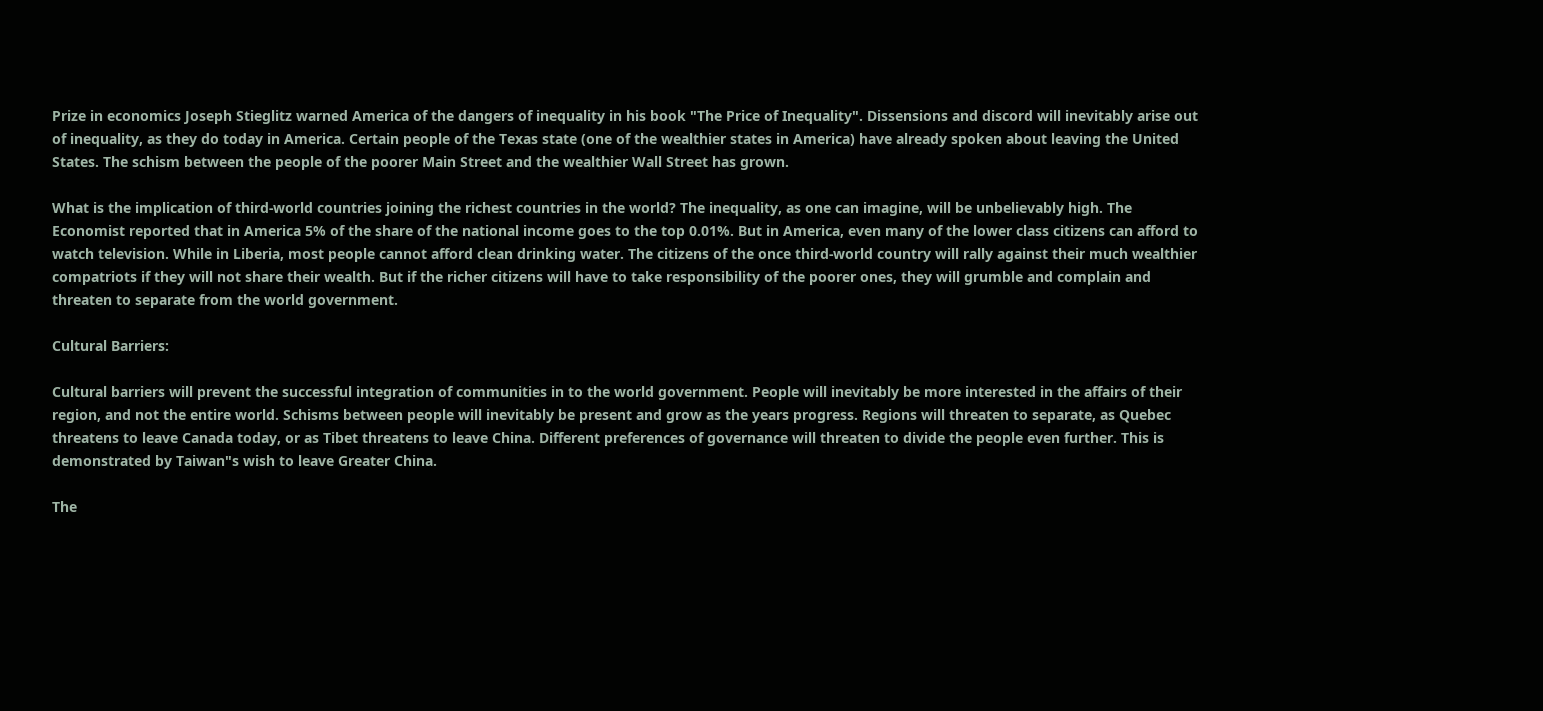Prize in economics Joseph Stieglitz warned America of the dangers of inequality in his book "The Price of Inequality". Dissensions and discord will inevitably arise out of inequality, as they do today in America. Certain people of the Texas state (one of the wealthier states in America) have already spoken about leaving the United States. The schism between the people of the poorer Main Street and the wealthier Wall Street has grown.

What is the implication of third-world countries joining the richest countries in the world? The inequality, as one can imagine, will be unbelievably high. The Economist reported that in America 5% of the share of the national income goes to the top 0.01%. But in America, even many of the lower class citizens can afford to watch television. While in Liberia, most people cannot afford clean drinking water. The citizens of the once third-world country will rally against their much wealthier compatriots if they will not share their wealth. But if the richer citizens will have to take responsibility of the poorer ones, they will grumble and complain and threaten to separate from the world government.

Cultural Barriers:

Cultural barriers will prevent the successful integration of communities in to the world government. People will inevitably be more interested in the affairs of their region, and not the entire world. Schisms between people will inevitably be present and grow as the years progress. Regions will threaten to separate, as Quebec threatens to leave Canada today, or as Tibet threatens to leave China. Different preferences of governance will threaten to divide the people even further. This is demonstrated by Taiwan"s wish to leave Greater China.

The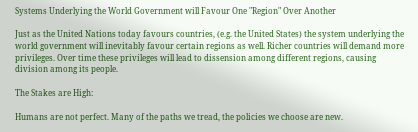Systems Underlying the World Government will Favour One "Region" Over Another

Just as the United Nations today favours countries, (e.g. the United States) the system underlying the world government will inevitably favour certain regions as well. Richer countries will demand more privileges. Over time these privileges will lead to dissension among different regions, causing division among its people.

The Stakes are High:

Humans are not perfect. Many of the paths we tread, the policies we choose are new.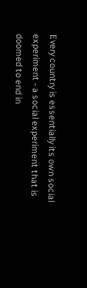Every country is essentially its own social experiment - a social experiment that is doomed to end in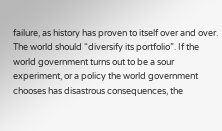failure, as history has proven to itself over and over. The world should “diversify its portfolio”. If the world government turns out to be a sour experiment, or a policy the world government chooses has disastrous consequences, the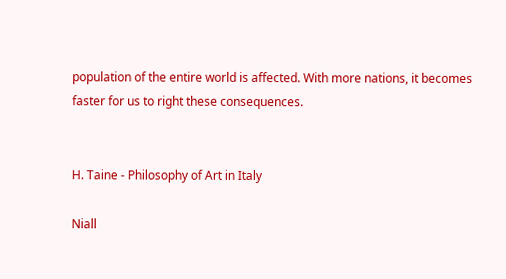population of the entire world is affected. With more nations, it becomes faster for us to right these consequences.


H. Taine - Philosophy of Art in Italy

Niall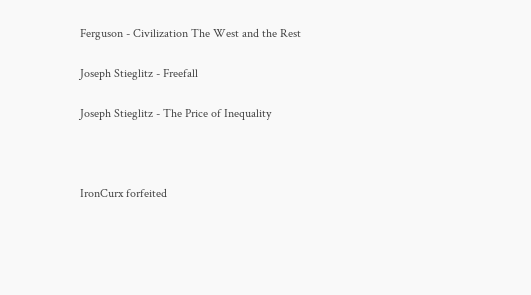Ferguson - Civilization The West and the Rest

Joseph Stieglitz - Freefall

Joseph Stieglitz - The Price of Inequality



IronCurx forfeited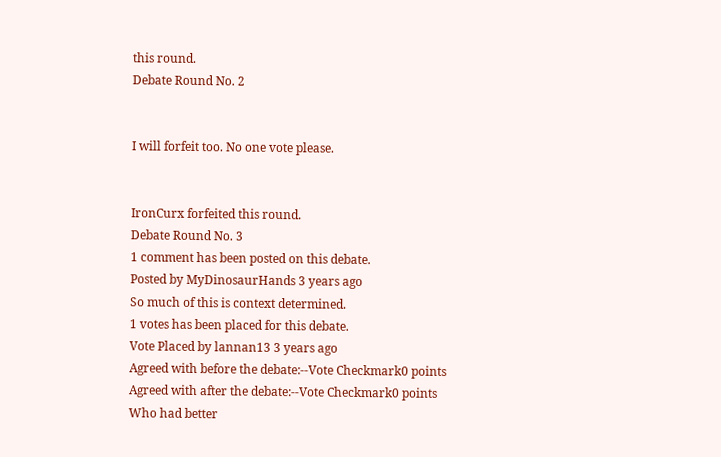this round.
Debate Round No. 2


I will forfeit too. No one vote please.


IronCurx forfeited this round.
Debate Round No. 3
1 comment has been posted on this debate.
Posted by MyDinosaurHands 3 years ago
So much of this is context determined.
1 votes has been placed for this debate.
Vote Placed by lannan13 3 years ago
Agreed with before the debate:--Vote Checkmark0 points
Agreed with after the debate:--Vote Checkmark0 points
Who had better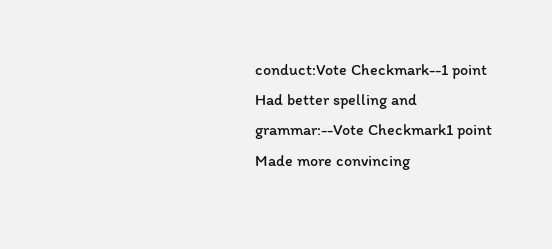conduct:Vote Checkmark--1 point
Had better spelling and grammar:--Vote Checkmark1 point
Made more convincing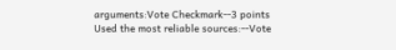arguments:Vote Checkmark--3 points
Used the most reliable sources:--Vote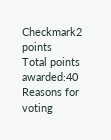Checkmark2 points
Total points awarded:40
Reasons for voting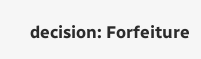decision: Forfeiture